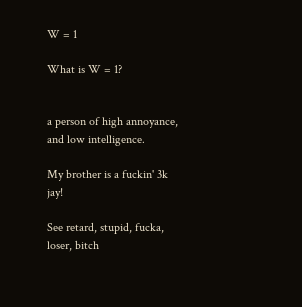W = 1

What is W = 1?


a person of high annoyance, and low intelligence.

My brother is a fuckin' 3k jay!

See retard, stupid, fucka, loser, bitch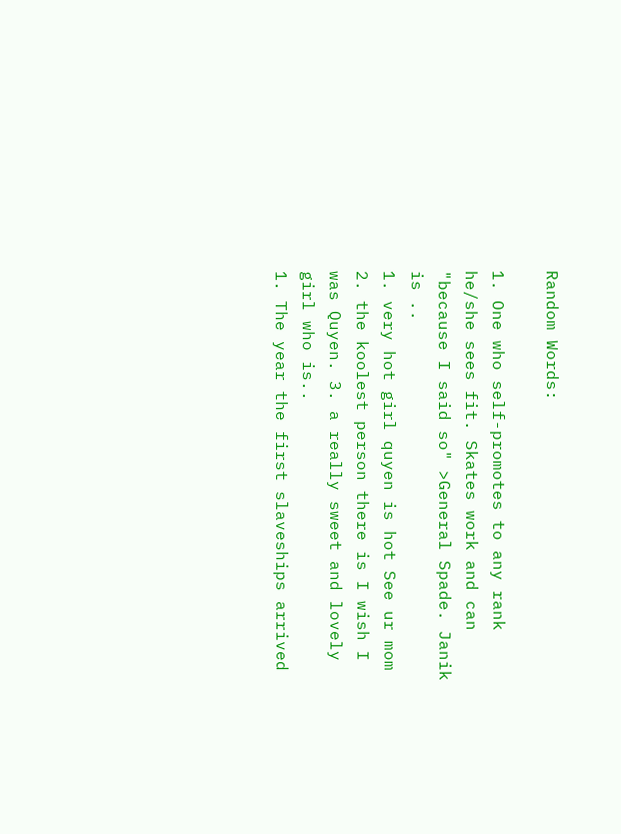Random Words:

1. One who self-promotes to any rank he/she sees fit. Skates work and can "because I said so" >General Spade. Janik is ..
1. very hot girl quyen is hot See ur mom 2. the koolest person there is I wish I was Quyen. 3. a really sweet and lovely girl who is..
1. The year the first slaveships arrived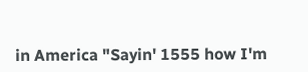in America "Sayin' 1555 how I'm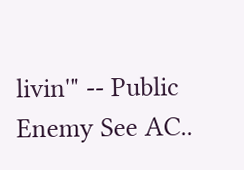livin'" -- Public Enemy See AC..